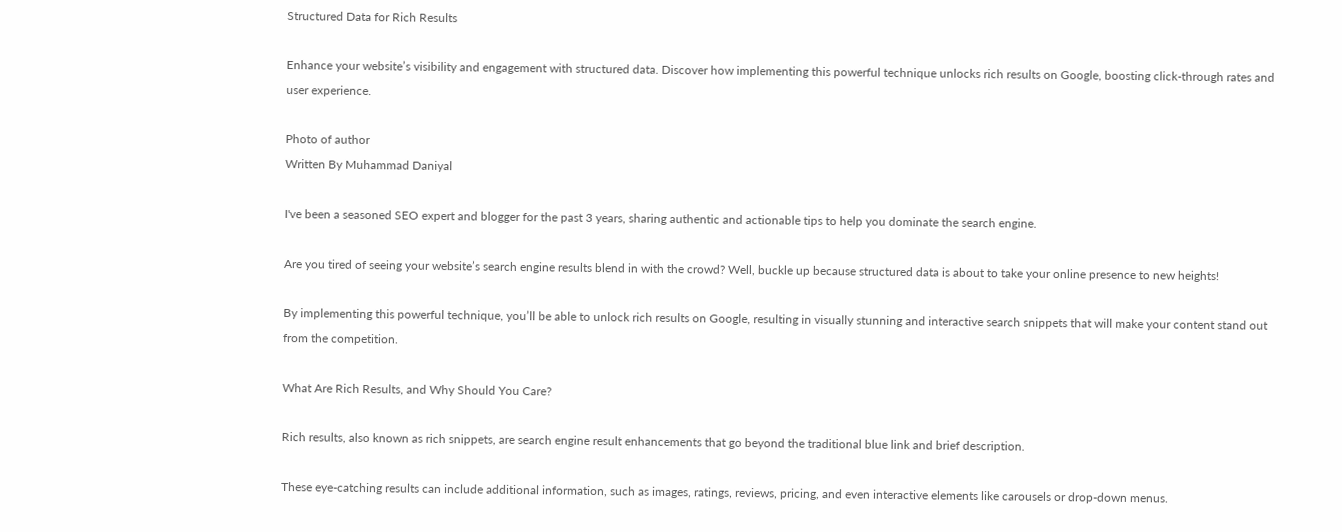Structured Data for Rich Results

Enhance your website’s visibility and engagement with structured data. Discover how implementing this powerful technique unlocks rich results on Google, boosting click-through rates and user experience.

Photo of author
Written By Muhammad Daniyal

I've been a seasoned SEO expert and blogger for the past 3 years, sharing authentic and actionable tips to help you dominate the search engine.

Are you tired of seeing your website’s search engine results blend in with the crowd? Well, buckle up because structured data is about to take your online presence to new heights!

By implementing this powerful technique, you’ll be able to unlock rich results on Google, resulting in visually stunning and interactive search snippets that will make your content stand out from the competition.

What Are Rich Results, and Why Should You Care?

Rich results, also known as rich snippets, are search engine result enhancements that go beyond the traditional blue link and brief description.

These eye-catching results can include additional information, such as images, ratings, reviews, pricing, and even interactive elements like carousels or drop-down menus.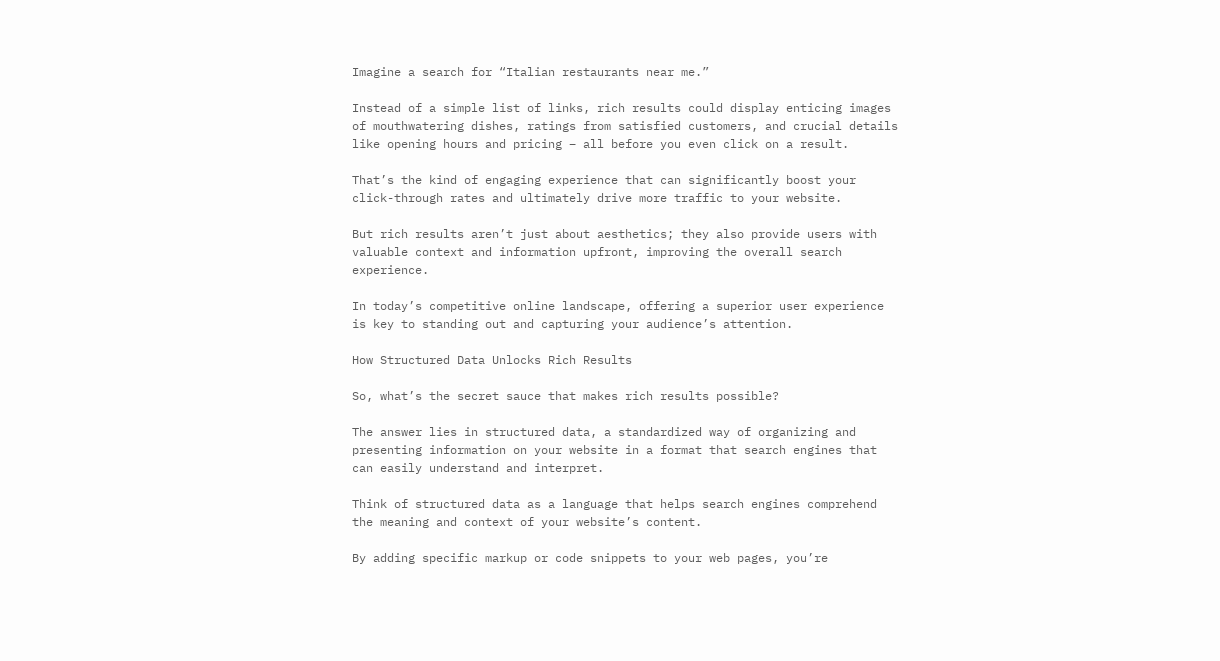Imagine a search for “Italian restaurants near me.”

Instead of a simple list of links, rich results could display enticing images of mouthwatering dishes, ratings from satisfied customers, and crucial details like opening hours and pricing – all before you even click on a result.

That’s the kind of engaging experience that can significantly boost your click-through rates and ultimately drive more traffic to your website.

But rich results aren’t just about aesthetics; they also provide users with valuable context and information upfront, improving the overall search experience.

In today’s competitive online landscape, offering a superior user experience is key to standing out and capturing your audience’s attention.

How Structured Data Unlocks Rich Results

So, what’s the secret sauce that makes rich results possible?

The answer lies in structured data, a standardized way of organizing and presenting information on your website in a format that search engines that can easily understand and interpret.

Think of structured data as a language that helps search engines comprehend the meaning and context of your website’s content.

By adding specific markup or code snippets to your web pages, you’re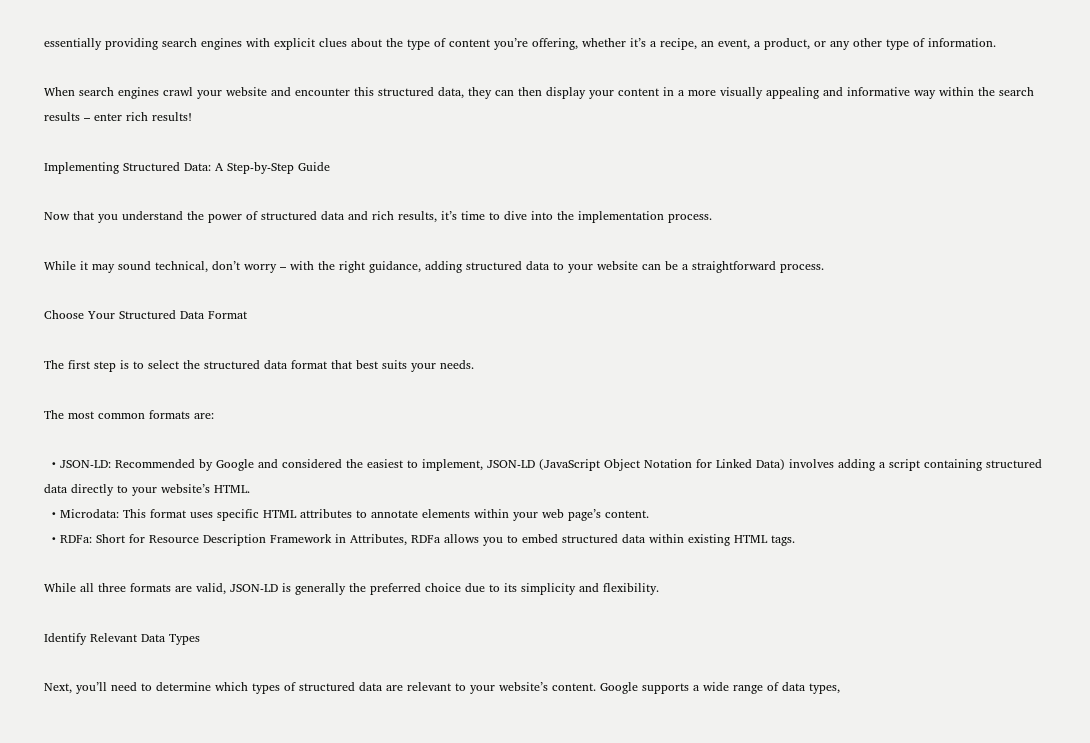essentially providing search engines with explicit clues about the type of content you’re offering, whether it’s a recipe, an event, a product, or any other type of information.

When search engines crawl your website and encounter this structured data, they can then display your content in a more visually appealing and informative way within the search results – enter rich results!

Implementing Structured Data: A Step-by-Step Guide

Now that you understand the power of structured data and rich results, it’s time to dive into the implementation process.

While it may sound technical, don’t worry – with the right guidance, adding structured data to your website can be a straightforward process.

Choose Your Structured Data Format

The first step is to select the structured data format that best suits your needs.

The most common formats are:

  • JSON-LD: Recommended by Google and considered the easiest to implement, JSON-LD (JavaScript Object Notation for Linked Data) involves adding a script containing structured data directly to your website’s HTML.
  • Microdata: This format uses specific HTML attributes to annotate elements within your web page’s content.
  • RDFa: Short for Resource Description Framework in Attributes, RDFa allows you to embed structured data within existing HTML tags.

While all three formats are valid, JSON-LD is generally the preferred choice due to its simplicity and flexibility.

Identify Relevant Data Types

Next, you’ll need to determine which types of structured data are relevant to your website’s content. Google supports a wide range of data types,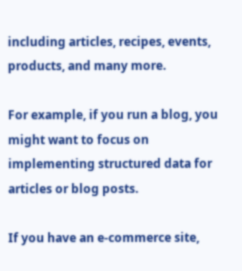including articles, recipes, events, products, and many more.

For example, if you run a blog, you might want to focus on implementing structured data for articles or blog posts.

If you have an e-commerce site,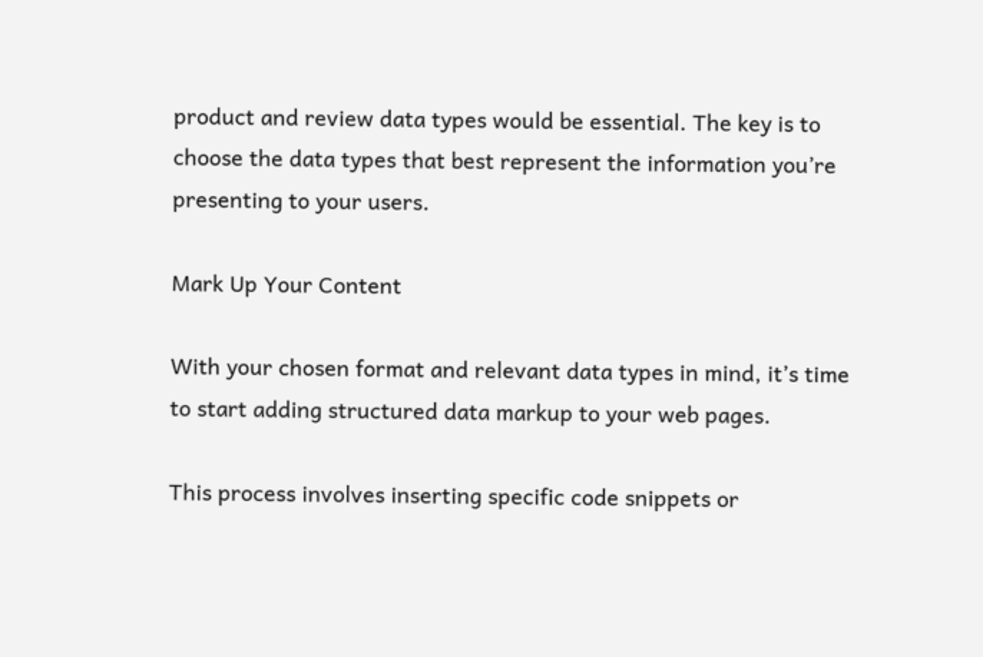product and review data types would be essential. The key is to choose the data types that best represent the information you’re presenting to your users.

Mark Up Your Content

With your chosen format and relevant data types in mind, it’s time to start adding structured data markup to your web pages.

This process involves inserting specific code snippets or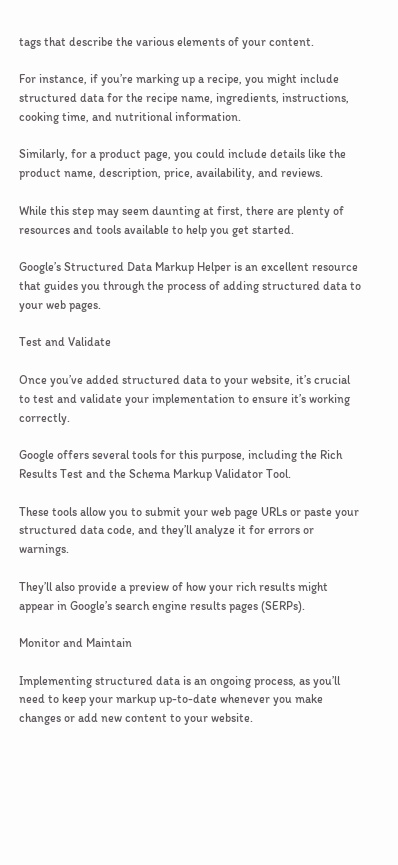tags that describe the various elements of your content.

For instance, if you’re marking up a recipe, you might include structured data for the recipe name, ingredients, instructions, cooking time, and nutritional information.

Similarly, for a product page, you could include details like the product name, description, price, availability, and reviews.

While this step may seem daunting at first, there are plenty of resources and tools available to help you get started.

Google’s Structured Data Markup Helper is an excellent resource that guides you through the process of adding structured data to your web pages.

Test and Validate

Once you’ve added structured data to your website, it’s crucial to test and validate your implementation to ensure it’s working correctly.

Google offers several tools for this purpose, including the Rich Results Test and the Schema Markup Validator Tool.

These tools allow you to submit your web page URLs or paste your structured data code, and they’ll analyze it for errors or warnings.

They’ll also provide a preview of how your rich results might appear in Google’s search engine results pages (SERPs).

Monitor and Maintain

Implementing structured data is an ongoing process, as you’ll need to keep your markup up-to-date whenever you make changes or add new content to your website.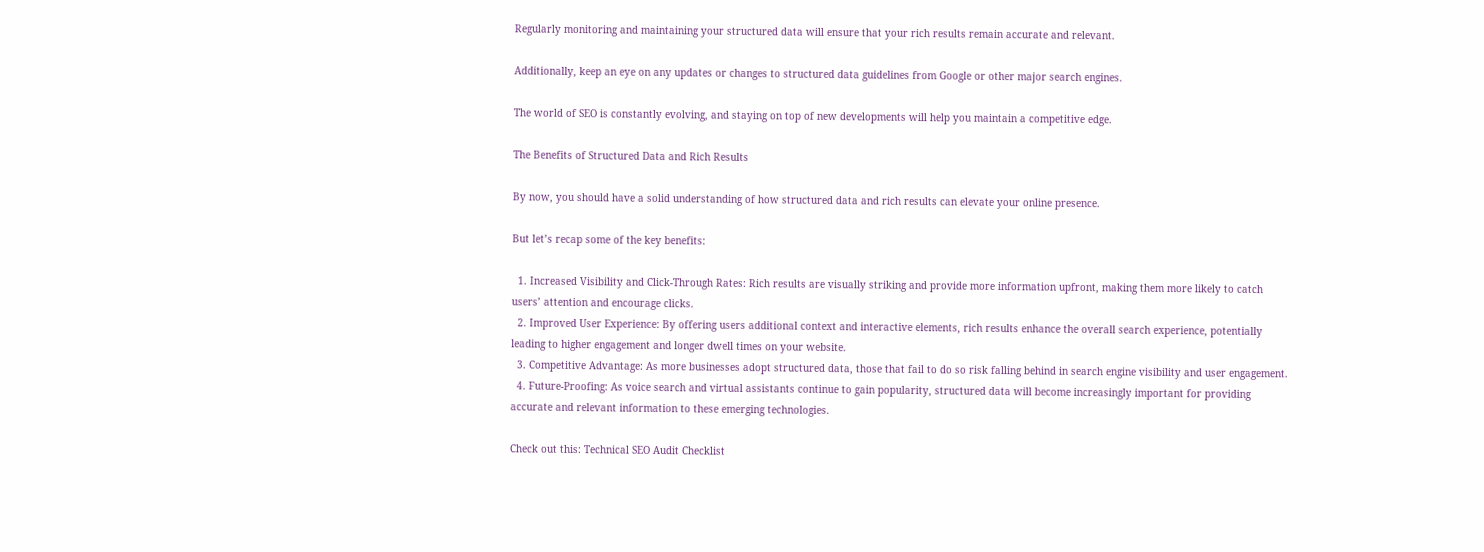Regularly monitoring and maintaining your structured data will ensure that your rich results remain accurate and relevant.

Additionally, keep an eye on any updates or changes to structured data guidelines from Google or other major search engines.

The world of SEO is constantly evolving, and staying on top of new developments will help you maintain a competitive edge.

The Benefits of Structured Data and Rich Results

By now, you should have a solid understanding of how structured data and rich results can elevate your online presence.

But let’s recap some of the key benefits:

  1. Increased Visibility and Click-Through Rates: Rich results are visually striking and provide more information upfront, making them more likely to catch users’ attention and encourage clicks.
  2. Improved User Experience: By offering users additional context and interactive elements, rich results enhance the overall search experience, potentially leading to higher engagement and longer dwell times on your website.
  3. Competitive Advantage: As more businesses adopt structured data, those that fail to do so risk falling behind in search engine visibility and user engagement.
  4. Future-Proofing: As voice search and virtual assistants continue to gain popularity, structured data will become increasingly important for providing accurate and relevant information to these emerging technologies.

Check out this: Technical SEO Audit Checklist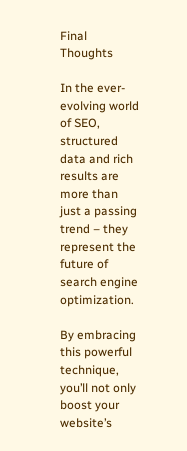Final Thoughts

In the ever-evolving world of SEO, structured data and rich results are more than just a passing trend – they represent the future of search engine optimization.

By embracing this powerful technique, you’ll not only boost your website’s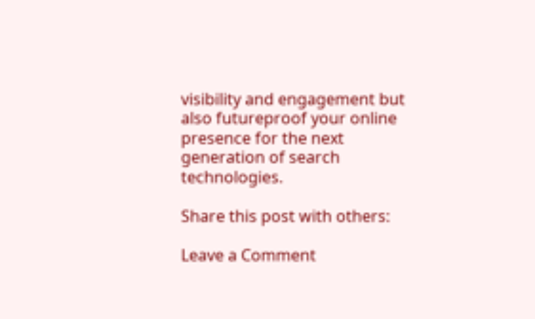visibility and engagement but also futureproof your online presence for the next generation of search technologies.

Share this post with others:

Leave a Comment